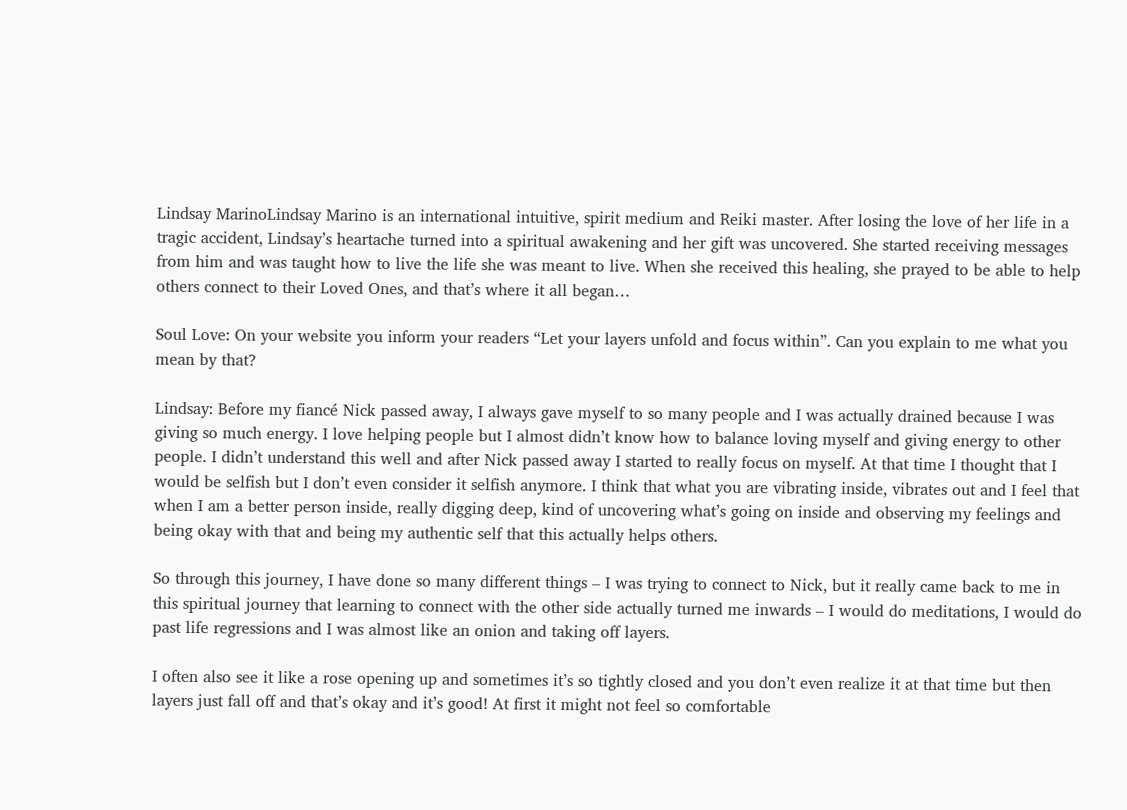Lindsay MarinoLindsay Marino is an international intuitive, spirit medium and Reiki master. After losing the love of her life in a tragic accident, Lindsay’s heartache turned into a spiritual awakening and her gift was uncovered. She started receiving messages from him and was taught how to live the life she was meant to live. When she received this healing, she prayed to be able to help others connect to their Loved Ones, and that’s where it all began…

Soul Love: On your website you inform your readers “Let your layers unfold and focus within”. Can you explain to me what you mean by that?

Lindsay: Before my fiancé Nick passed away, I always gave myself to so many people and I was actually drained because I was giving so much energy. I love helping people but I almost didn’t know how to balance loving myself and giving energy to other people. I didn’t understand this well and after Nick passed away I started to really focus on myself. At that time I thought that I would be selfish but I don’t even consider it selfish anymore. I think that what you are vibrating inside, vibrates out and I feel that when I am a better person inside, really digging deep, kind of uncovering what’s going on inside and observing my feelings and being okay with that and being my authentic self that this actually helps others.

So through this journey, I have done so many different things – I was trying to connect to Nick, but it really came back to me in this spiritual journey that learning to connect with the other side actually turned me inwards – I would do meditations, I would do past life regressions and I was almost like an onion and taking off layers.

I often also see it like a rose opening up and sometimes it’s so tightly closed and you don’t even realize it at that time but then layers just fall off and that’s okay and it’s good! At first it might not feel so comfortable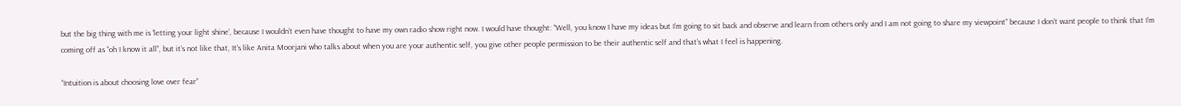but the big thing with me is ‘letting your light shine’, because I wouldn’t even have thought to have my own radio show right now. I would have thought: “Well, you know I have my ideas but I’m going to sit back and observe and learn from others only and I am not going to share my viewpoint” because I don’t want people to think that I’m coming off as “oh I know it all”, but it’s not like that, It’s like Anita Moorjani who talks about when you are your authentic self, you give other people permission to be their authentic self and that’s what I feel is happening.

“Intuition is about choosing love over fear”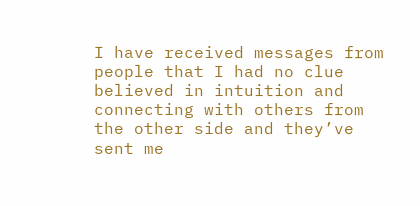I have received messages from people that I had no clue believed in intuition and connecting with others from the other side and they’ve sent me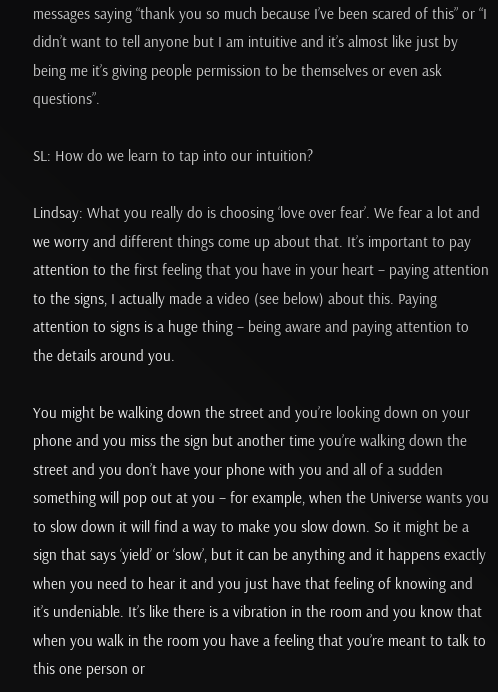messages saying “thank you so much because I’ve been scared of this” or “I didn’t want to tell anyone but I am intuitive and it’s almost like just by being me it’s giving people permission to be themselves or even ask questions”.

SL: How do we learn to tap into our intuition?

Lindsay: What you really do is choosing ‘love over fear’. We fear a lot and we worry and different things come up about that. It’s important to pay attention to the first feeling that you have in your heart – paying attention to the signs, I actually made a video (see below) about this. Paying attention to signs is a huge thing – being aware and paying attention to the details around you.

You might be walking down the street and you’re looking down on your phone and you miss the sign but another time you’re walking down the street and you don’t have your phone with you and all of a sudden something will pop out at you – for example, when the Universe wants you to slow down it will find a way to make you slow down. So it might be a sign that says ‘yield’ or ‘slow’, but it can be anything and it happens exactly when you need to hear it and you just have that feeling of knowing and it’s undeniable. It’s like there is a vibration in the room and you know that when you walk in the room you have a feeling that you’re meant to talk to this one person or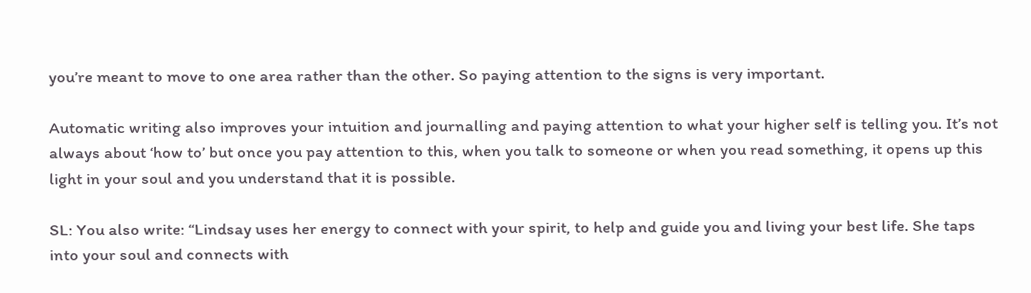you’re meant to move to one area rather than the other. So paying attention to the signs is very important.

Automatic writing also improves your intuition and journalling and paying attention to what your higher self is telling you. It’s not always about ‘how to’ but once you pay attention to this, when you talk to someone or when you read something, it opens up this light in your soul and you understand that it is possible.

SL: You also write: “Lindsay uses her energy to connect with your spirit, to help and guide you and living your best life. She taps into your soul and connects with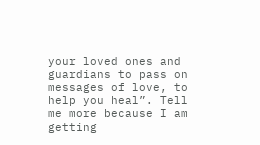your loved ones and guardians to pass on messages of love, to help you heal”. Tell me more because I am getting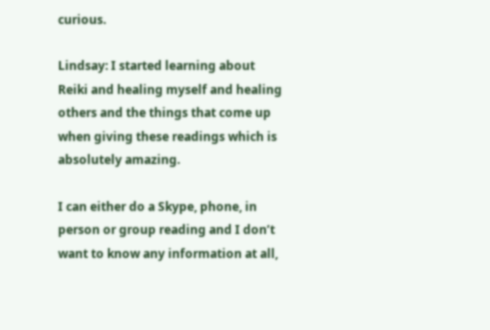curious.

Lindsay: I started learning about Reiki and healing myself and healing others and the things that come up when giving these readings which is absolutely amazing.

I can either do a Skype, phone, in person or group reading and I don’t want to know any information at all,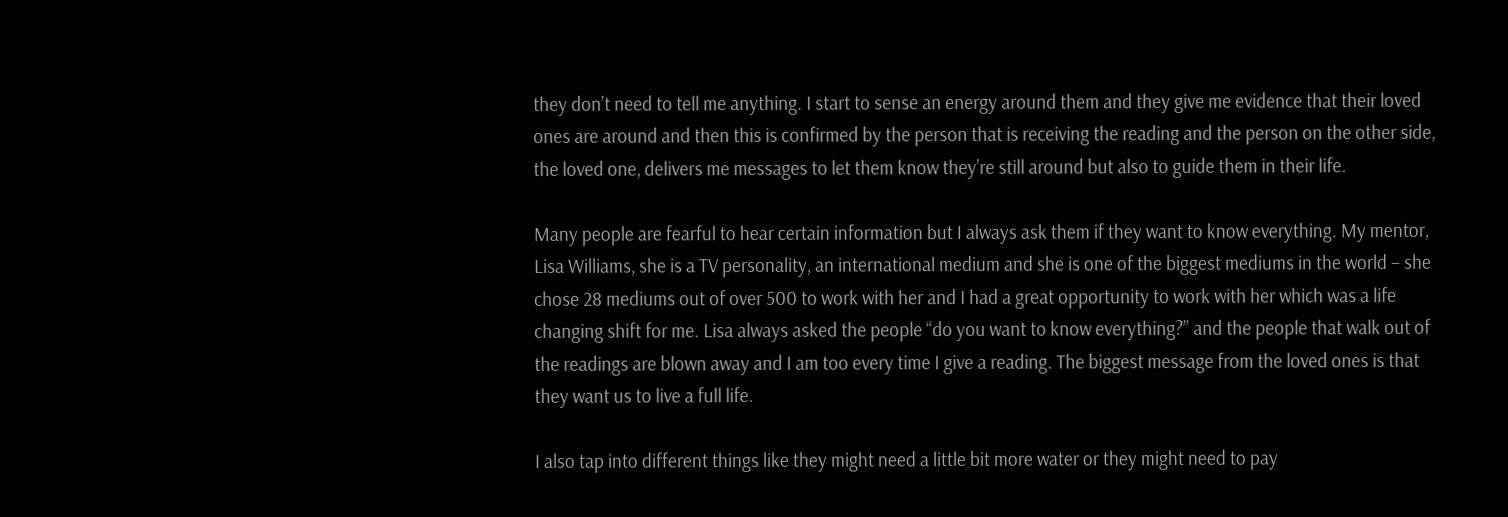they don’t need to tell me anything. I start to sense an energy around them and they give me evidence that their loved ones are around and then this is confirmed by the person that is receiving the reading and the person on the other side, the loved one, delivers me messages to let them know they’re still around but also to guide them in their life.

Many people are fearful to hear certain information but I always ask them if they want to know everything. My mentor, Lisa Williams, she is a TV personality, an international medium and she is one of the biggest mediums in the world – she chose 28 mediums out of over 500 to work with her and I had a great opportunity to work with her which was a life changing shift for me. Lisa always asked the people “do you want to know everything?” and the people that walk out of the readings are blown away and I am too every time I give a reading. The biggest message from the loved ones is that they want us to live a full life.

I also tap into different things like they might need a little bit more water or they might need to pay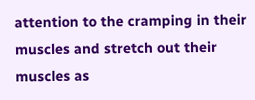attention to the cramping in their muscles and stretch out their muscles as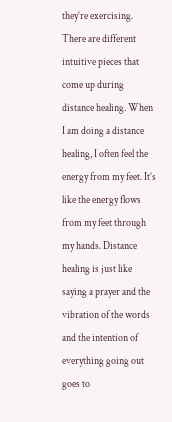they’re exercising. There are different intuitive pieces that come up during distance healing. When I am doing a distance healing, I often feel the energy from my feet. It’s like the energy flows from my feet through my hands. Distance healing is just like saying a prayer and the vibration of the words and the intention of everything going out goes to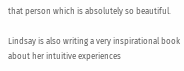that person which is absolutely so beautiful.

Lindsay is also writing a very inspirational book about her intuitive experiences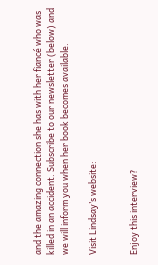and the amazing connection she has with her fiancé who was killed in an accident. Subscribe to our newsletter (below) and we will inform you when her book becomes available.

Visit Lindsay’s website:


Enjoy this interview?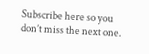Subscribe here so you don’t miss the next one.